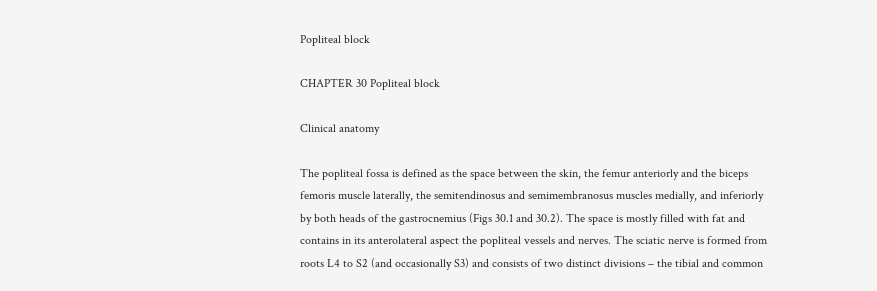Popliteal block

CHAPTER 30 Popliteal block

Clinical anatomy

The popliteal fossa is defined as the space between the skin, the femur anteriorly and the biceps femoris muscle laterally, the semitendinosus and semimembranosus muscles medially, and inferiorly by both heads of the gastrocnemius (Figs 30.1 and 30.2). The space is mostly filled with fat and contains in its anterolateral aspect the popliteal vessels and nerves. The sciatic nerve is formed from roots L4 to S2 (and occasionally S3) and consists of two distinct divisions – the tibial and common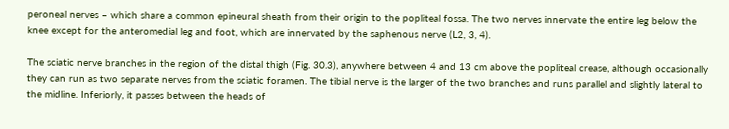peroneal nerves – which share a common epineural sheath from their origin to the popliteal fossa. The two nerves innervate the entire leg below the knee except for the anteromedial leg and foot, which are innervated by the saphenous nerve (L2, 3, 4).

The sciatic nerve branches in the region of the distal thigh (Fig. 30.3), anywhere between 4 and 13 cm above the popliteal crease, although occasionally they can run as two separate nerves from the sciatic foramen. The tibial nerve is the larger of the two branches and runs parallel and slightly lateral to the midline. Inferiorly, it passes between the heads of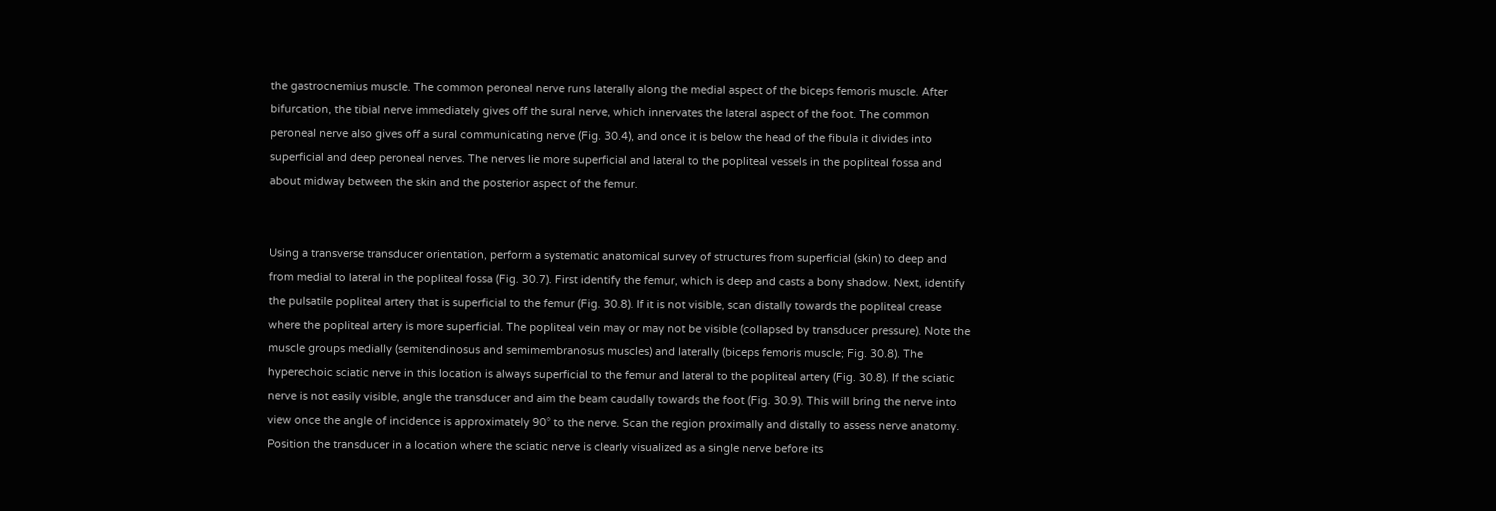the gastrocnemius muscle. The common peroneal nerve runs laterally along the medial aspect of the biceps femoris muscle. After bifurcation, the tibial nerve immediately gives off the sural nerve, which innervates the lateral aspect of the foot. The common peroneal nerve also gives off a sural communicating nerve (Fig. 30.4), and once it is below the head of the fibula it divides into superficial and deep peroneal nerves. The nerves lie more superficial and lateral to the popliteal vessels in the popliteal fossa and about midway between the skin and the posterior aspect of the femur.


Using a transverse transducer orientation, perform a systematic anatomical survey of structures from superficial (skin) to deep and from medial to lateral in the popliteal fossa (Fig. 30.7). First identify the femur, which is deep and casts a bony shadow. Next, identify the pulsatile popliteal artery that is superficial to the femur (Fig. 30.8). If it is not visible, scan distally towards the popliteal crease where the popliteal artery is more superficial. The popliteal vein may or may not be visible (collapsed by transducer pressure). Note the muscle groups medially (semitendinosus and semimembranosus muscles) and laterally (biceps femoris muscle; Fig. 30.8). The hyperechoic sciatic nerve in this location is always superficial to the femur and lateral to the popliteal artery (Fig. 30.8). If the sciatic nerve is not easily visible, angle the transducer and aim the beam caudally towards the foot (Fig. 30.9). This will bring the nerve into view once the angle of incidence is approximately 90° to the nerve. Scan the region proximally and distally to assess nerve anatomy. Position the transducer in a location where the sciatic nerve is clearly visualized as a single nerve before its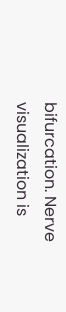bifurcation. Nerve visualization is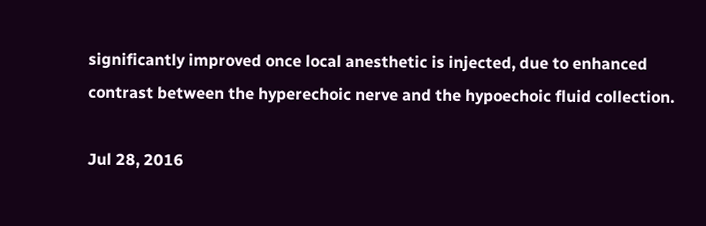significantly improved once local anesthetic is injected, due to enhanced contrast between the hyperechoic nerve and the hypoechoic fluid collection.

Jul 28, 2016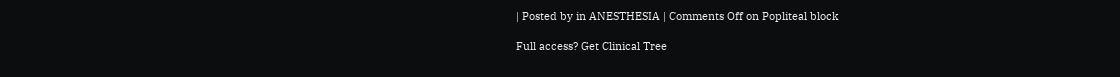| Posted by in ANESTHESIA | Comments Off on Popliteal block

Full access? Get Clinical Tree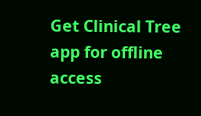Get Clinical Tree app for offline access